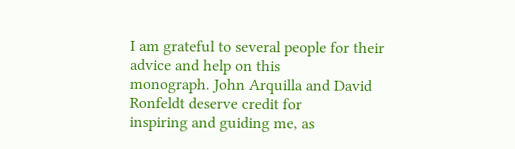I am grateful to several people for their advice and help on this
monograph. John Arquilla and David Ronfeldt deserve credit for
inspiring and guiding me, as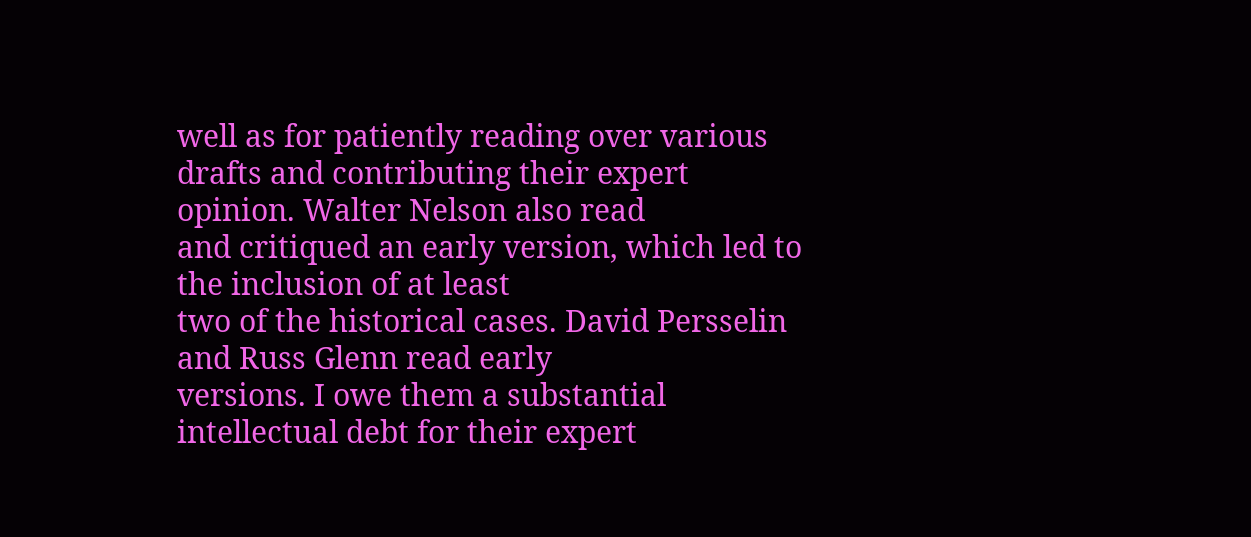well as for patiently reading over various
drafts and contributing their expert opinion. Walter Nelson also read
and critiqued an early version, which led to the inclusion of at least
two of the historical cases. David Persselin and Russ Glenn read early
versions. I owe them a substantial intellectual debt for their expert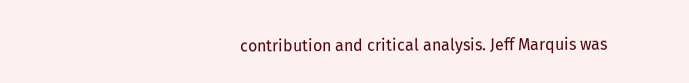contribution and critical analysis. Jeff Marquis was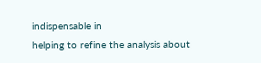indispensable in
helping to refine the analysis about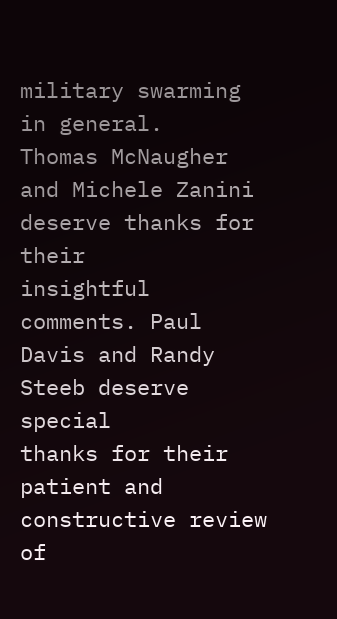military swarming in general.
Thomas McNaugher and Michele Zanini deserve thanks for their
insightful comments. Paul Davis and Randy Steeb deserve special
thanks for their patient and constructive review of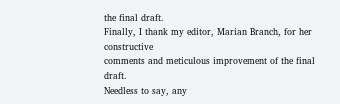the final draft.
Finally, I thank my editor, Marian Branch, for her constructive
comments and meticulous improvement of the final draft.
Needless to say, any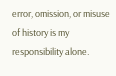error, omission, or misuse of history is my
responsibility alone.